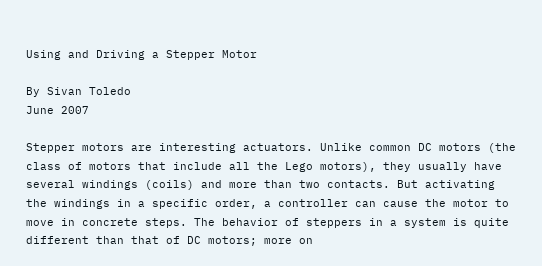Using and Driving a Stepper Motor

By Sivan Toledo
June 2007

Stepper motors are interesting actuators. Unlike common DC motors (the class of motors that include all the Lego motors), they usually have several windings (coils) and more than two contacts. But activating the windings in a specific order, a controller can cause the motor to move in concrete steps. The behavior of steppers in a system is quite different than that of DC motors; more on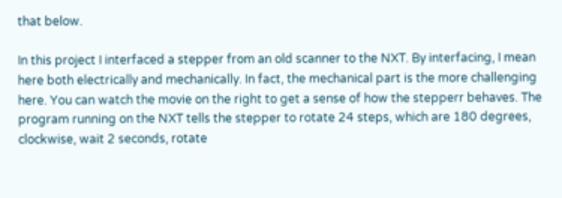that below.

In this project I interfaced a stepper from an old scanner to the NXT. By interfacing, I mean here both electrically and mechanically. In fact, the mechanical part is the more challenging here. You can watch the movie on the right to get a sense of how the stepperr behaves. The program running on the NXT tells the stepper to rotate 24 steps, which are 180 degrees, clockwise, wait 2 seconds, rotate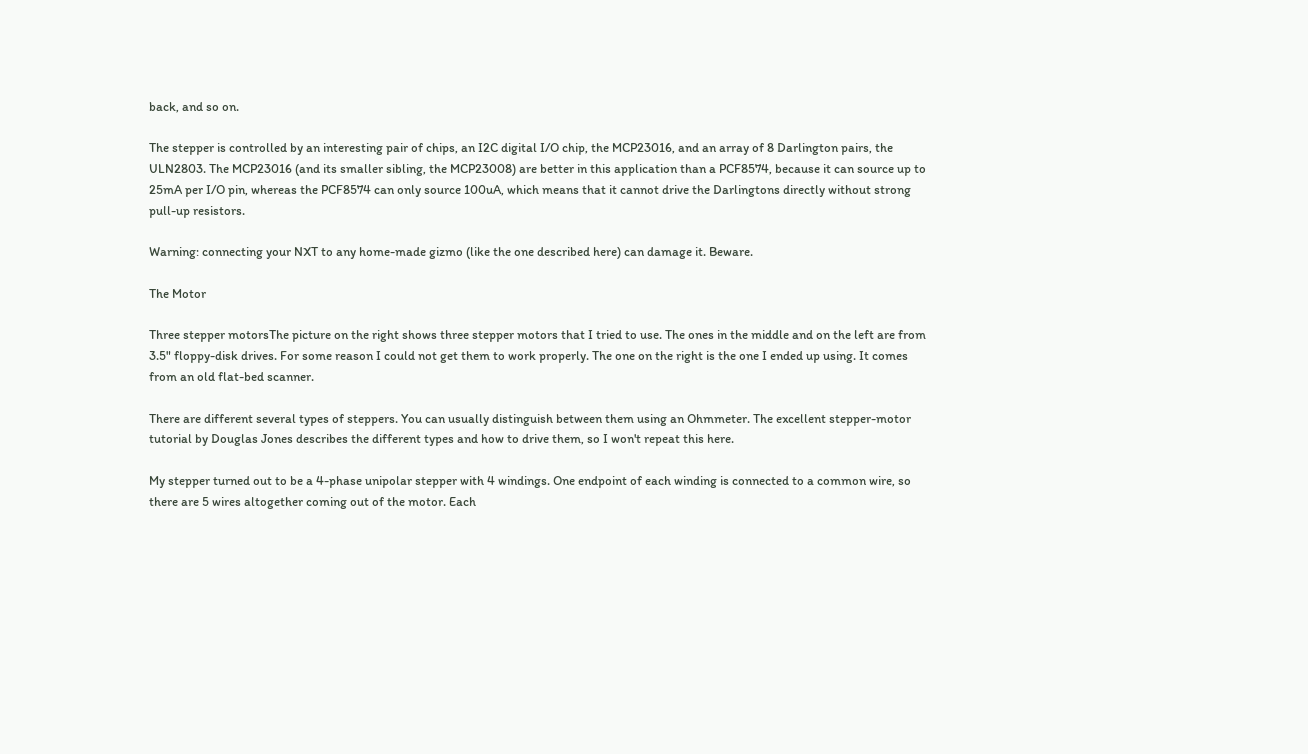back, and so on.

The stepper is controlled by an interesting pair of chips, an I2C digital I/O chip, the MCP23016, and an array of 8 Darlington pairs, the ULN2803. The MCP23016 (and its smaller sibling, the MCP23008) are better in this application than a PCF8574, because it can source up to 25mA per I/O pin, whereas the PCF8574 can only source 100uA, which means that it cannot drive the Darlingtons directly without strong pull-up resistors.

Warning: connecting your NXT to any home-made gizmo (like the one described here) can damage it. Beware.

The Motor

Three stepper motorsThe picture on the right shows three stepper motors that I tried to use. The ones in the middle and on the left are from 3.5" floppy-disk drives. For some reason I could not get them to work properly. The one on the right is the one I ended up using. It comes from an old flat-bed scanner.

There are different several types of steppers. You can usually distinguish between them using an Ohmmeter. The excellent stepper-motor tutorial by Douglas Jones describes the different types and how to drive them, so I won't repeat this here.

My stepper turned out to be a 4-phase unipolar stepper with 4 windings. One endpoint of each winding is connected to a common wire, so there are 5 wires altogether coming out of the motor. Each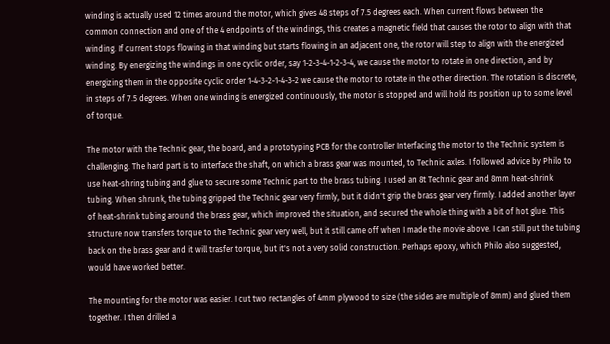winding is actually used 12 times around the motor, which gives 48 steps of 7.5 degrees each. When current flows between the common connection and one of the 4 endpoints of the windings, this creates a magnetic field that causes the rotor to align with that winding. If current stops flowing in that winding but starts flowing in an adjacent one, the rotor will step to align with the energized winding. By energizing the windings in one cyclic order, say 1-2-3-4-1-2-3-4, we cause the motor to rotate in one direction, and by energizing them in the opposite cyclic order 1-4-3-2-1-4-3-2 we cause the motor to rotate in the other direction. The rotation is discrete, in steps of 7.5 degrees. When one winding is energized continuously, the motor is stopped and will hold its position up to some level of torque.

The motor with the Technic gear, the board, and a prototyping PCB for the controller Interfacing the motor to the Technic system is challenging. The hard part is to interface the shaft, on which a brass gear was mounted, to Technic axles. I followed advice by Philo to use heat-shring tubing and glue to secure some Technic part to the brass tubing. I used an 8t Technic gear and 8mm heat-shrink tubing. When shrunk, the tubing gripped the Technic gear very firmly, but it didn't grip the brass gear very firmly. I added another layer of heat-shrink tubing around the brass gear, which improved the situation, and secured the whole thing with a bit of hot glue. This structure now transfers torque to the Technic gear very well, but it still came off when I made the movie above. I can still put the tubing back on the brass gear and it will trasfer torque, but it's not a very solid construction. Perhaps epoxy, which Philo also suggested, would have worked better.

The mounting for the motor was easier. I cut two rectangles of 4mm plywood to size (the sides are multiple of 8mm) and glued them together. I then drilled a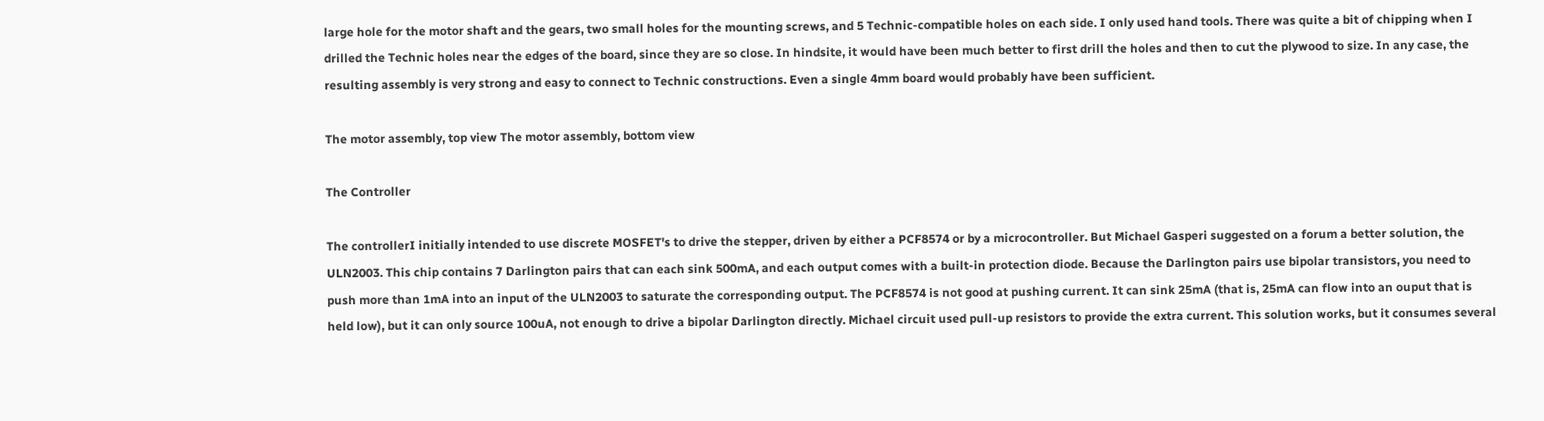large hole for the motor shaft and the gears, two small holes for the mounting screws, and 5 Technic-compatible holes on each side. I only used hand tools. There was quite a bit of chipping when I drilled the Technic holes near the edges of the board, since they are so close. In hindsite, it would have been much better to first drill the holes and then to cut the plywood to size. In any case, the resulting assembly is very strong and easy to connect to Technic constructions. Even a single 4mm board would probably have been sufficient.

The motor assembly, top view The motor assembly, bottom view

The Controller

The controllerI initially intended to use discrete MOSFET's to drive the stepper, driven by either a PCF8574 or by a microcontroller. But Michael Gasperi suggested on a forum a better solution, the ULN2003. This chip contains 7 Darlington pairs that can each sink 500mA, and each output comes with a built-in protection diode. Because the Darlington pairs use bipolar transistors, you need to push more than 1mA into an input of the ULN2003 to saturate the corresponding output. The PCF8574 is not good at pushing current. It can sink 25mA (that is, 25mA can flow into an ouput that is held low), but it can only source 100uA, not enough to drive a bipolar Darlington directly. Michael circuit used pull-up resistors to provide the extra current. This solution works, but it consumes several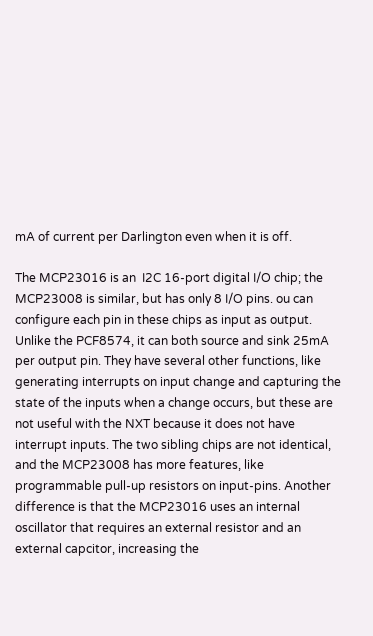mA of current per Darlington even when it is off.

The MCP23016 is an  I2C 16-port digital I/O chip; the MCP23008 is similar, but has only 8 I/O pins. ou can configure each pin in these chips as input as output. Unlike the PCF8574, it can both source and sink 25mA per output pin. They have several other functions, like generating interrupts on input change and capturing the state of the inputs when a change occurs, but these are not useful with the NXT because it does not have interrupt inputs. The two sibling chips are not identical, and the MCP23008 has more features, like programmable pull-up resistors on input-pins. Another difference is that the MCP23016 uses an internal oscillator that requires an external resistor and an external capcitor, increasing the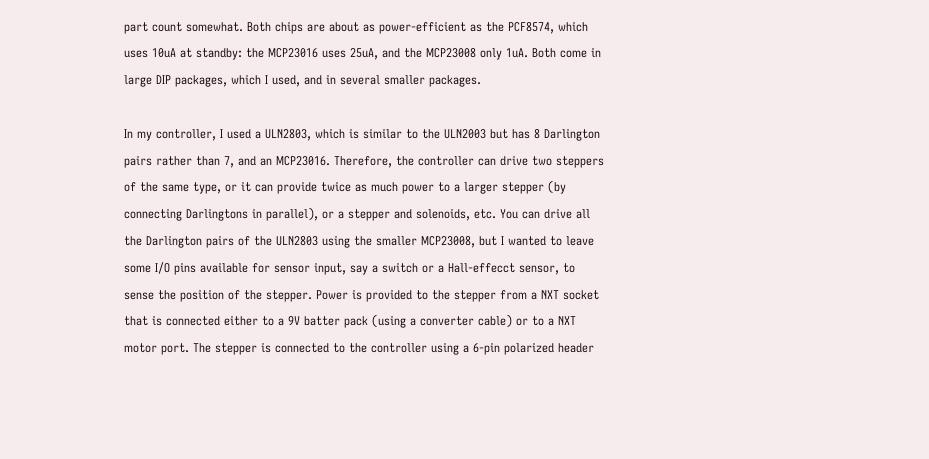part count somewhat. Both chips are about as power-efficient as the PCF8574, which uses 10uA at standby: the MCP23016 uses 25uA, and the MCP23008 only 1uA. Both come in large DIP packages, which I used, and in several smaller packages.

In my controller, I used a ULN2803, which is similar to the ULN2003 but has 8 Darlington pairs rather than 7, and an MCP23016. Therefore, the controller can drive two steppers of the same type, or it can provide twice as much power to a larger stepper (by connecting Darlingtons in parallel), or a stepper and solenoids, etc. You can drive all the Darlington pairs of the ULN2803 using the smaller MCP23008, but I wanted to leave some I/O pins available for sensor input, say a switch or a Hall-effecct sensor, to sense the position of the stepper. Power is provided to the stepper from a NXT socket that is connected either to a 9V batter pack (using a converter cable) or to a NXT motor port. The stepper is connected to the controller using a 6-pin polarized header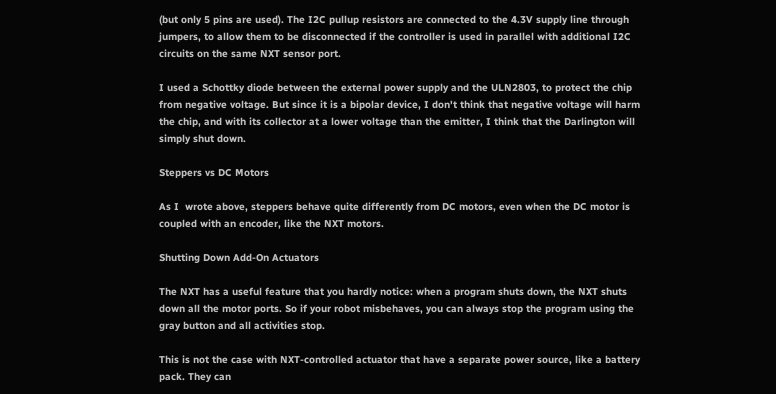(but only 5 pins are used). The I2C pullup resistors are connected to the 4.3V supply line through jumpers, to allow them to be disconnected if the controller is used in parallel with additional I2C circuits on the same NXT sensor port.

I used a Schottky diode between the external power supply and the ULN2803, to protect the chip from negative voltage. But since it is a bipolar device, I don't think that negative voltage will harm the chip, and with its collector at a lower voltage than the emitter, I think that the Darlington will simply shut down.

Steppers vs DC Motors

As I  wrote above, steppers behave quite differently from DC motors, even when the DC motor is coupled with an encoder, like the NXT motors.

Shutting Down Add-On Actuators

The NXT has a useful feature that you hardly notice: when a program shuts down, the NXT shuts down all the motor ports. So if your robot misbehaves, you can always stop the program using the gray button and all activities stop.

This is not the case with NXT-controlled actuator that have a separate power source, like a battery pack. They can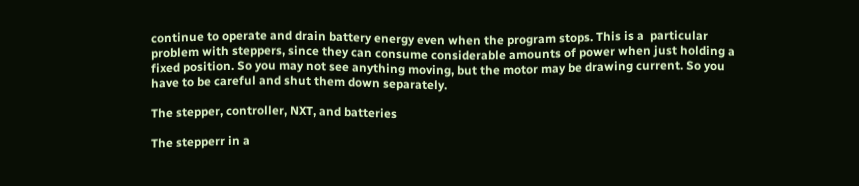continue to operate and drain battery energy even when the program stops. This is a  particular problem with steppers, since they can consume considerable amounts of power when just holding a fixed position. So you may not see anything moving, but the motor may be drawing current. So you have to be careful and shut them down separately.

The stepper, controller, NXT, and batteries

The stepperr in a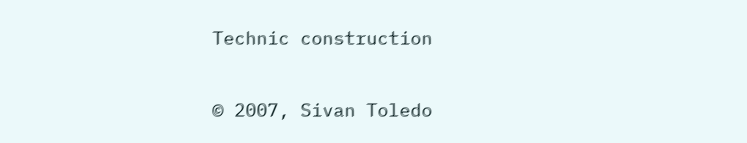Technic construction

© 2007, Sivan Toledo